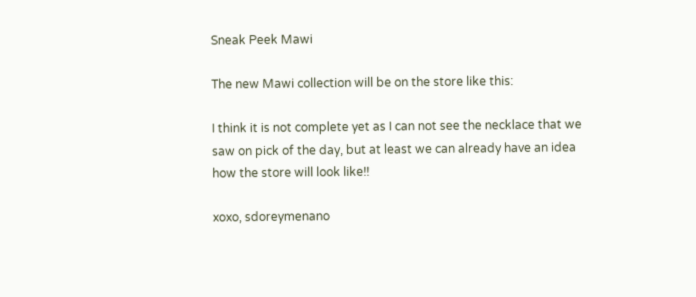Sneak Peek Mawi

The new Mawi collection will be on the store like this:

I think it is not complete yet as I can not see the necklace that we saw on pick of the day, but at least we can already have an idea how the store will look like!!

xoxo, sdoreymenano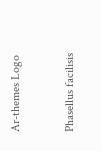Ar-themes Logo


Phasellus facilisis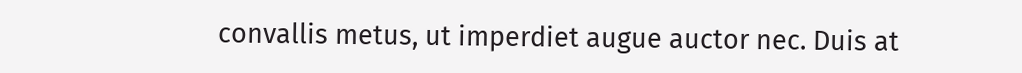convallis metus, ut imperdiet augue auctor nec. Duis at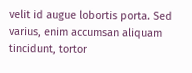velit id augue lobortis porta. Sed varius, enim accumsan aliquam tincidunt, tortor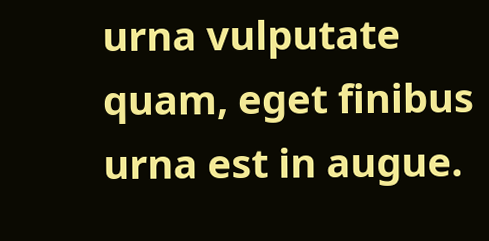urna vulputate quam, eget finibus urna est in augue.